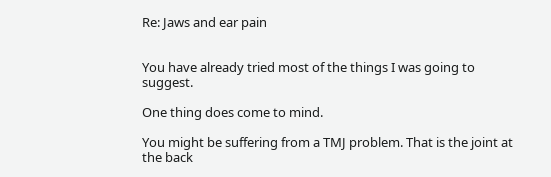Re: Jaws and ear pain


You have already tried most of the things I was going to suggest.

One thing does come to mind.

You might be suffering from a TMJ problem. That is the joint at the back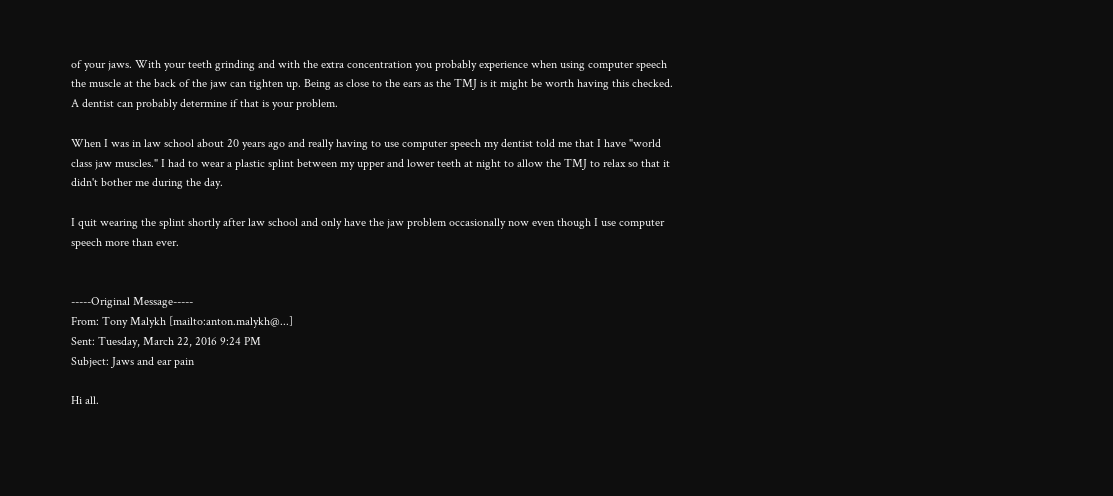of your jaws. With your teeth grinding and with the extra concentration you probably experience when using computer speech the muscle at the back of the jaw can tighten up. Being as close to the ears as the TMJ is it might be worth having this checked. A dentist can probably determine if that is your problem.

When I was in law school about 20 years ago and really having to use computer speech my dentist told me that I have "world class jaw muscles." I had to wear a plastic splint between my upper and lower teeth at night to allow the TMJ to relax so that it didn't bother me during the day.

I quit wearing the splint shortly after law school and only have the jaw problem occasionally now even though I use computer speech more than ever.


-----Original Message-----
From: Tony Malykh [mailto:anton.malykh@...]
Sent: Tuesday, March 22, 2016 9:24 PM
Subject: Jaws and ear pain

Hi all.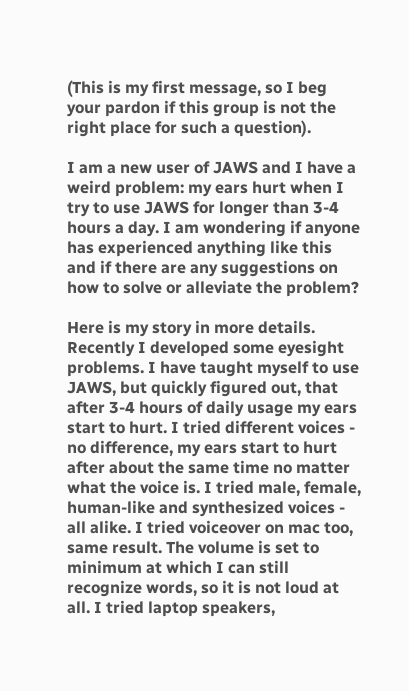(This is my first message, so I beg your pardon if this group is not the right place for such a question).

I am a new user of JAWS and I have a weird problem: my ears hurt when I try to use JAWS for longer than 3-4 hours a day. I am wondering if anyone has experienced anything like this and if there are any suggestions on how to solve or alleviate the problem?

Here is my story in more details. Recently I developed some eyesight problems. I have taught myself to use JAWS, but quickly figured out, that after 3-4 hours of daily usage my ears start to hurt. I tried different voices - no difference, my ears start to hurt after about the same time no matter what the voice is. I tried male, female, human-like and synthesized voices - all alike. I tried voiceover on mac too, same result. The volume is set to minimum at which I can still recognize words, so it is not loud at all. I tried laptop speakers,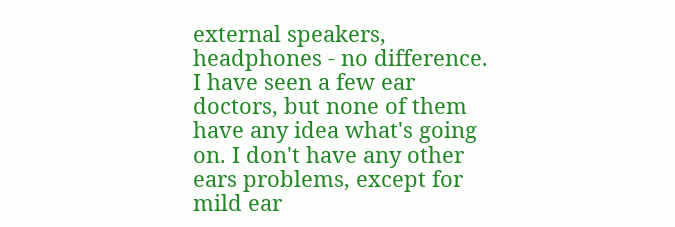external speakers, headphones - no difference. I have seen a few ear doctors, but none of them have any idea what's going on. I don't have any other ears problems, except for mild ear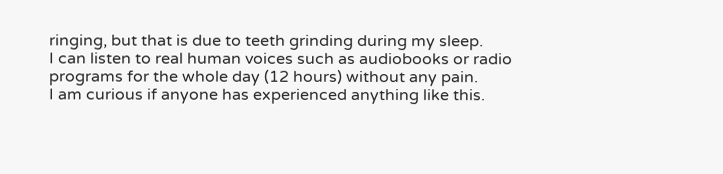ringing, but that is due to teeth grinding during my sleep.
I can listen to real human voices such as audiobooks or radio programs for the whole day (12 hours) without any pain.
I am curious if anyone has experienced anything like this.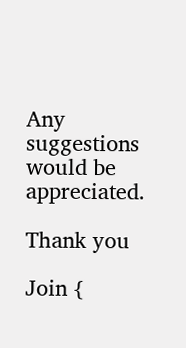Any suggestions would be appreciated.

Thank you

Join {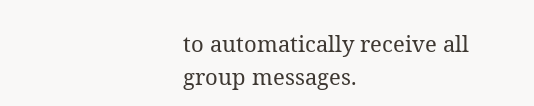to automatically receive all group messages.